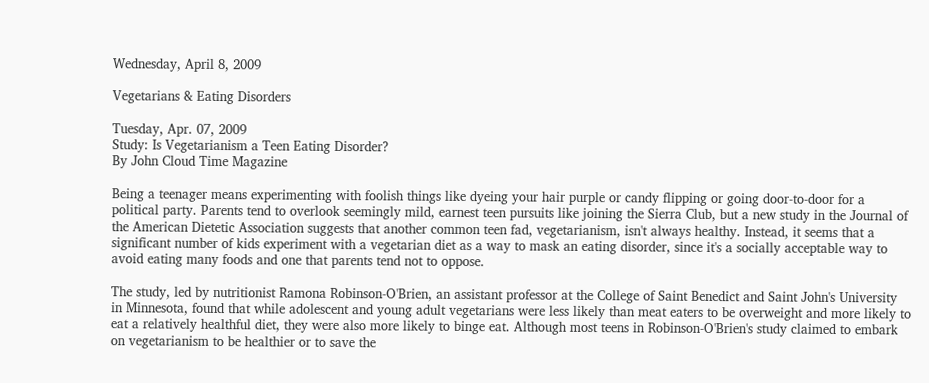Wednesday, April 8, 2009

Vegetarians & Eating Disorders

Tuesday, Apr. 07, 2009
Study: Is Vegetarianism a Teen Eating Disorder?
By John Cloud Time Magazine

Being a teenager means experimenting with foolish things like dyeing your hair purple or candy flipping or going door-to-door for a political party. Parents tend to overlook seemingly mild, earnest teen pursuits like joining the Sierra Club, but a new study in the Journal of the American Dietetic Association suggests that another common teen fad, vegetarianism, isn't always healthy. Instead, it seems that a significant number of kids experiment with a vegetarian diet as a way to mask an eating disorder, since it's a socially acceptable way to avoid eating many foods and one that parents tend not to oppose.

The study, led by nutritionist Ramona Robinson-O'Brien, an assistant professor at the College of Saint Benedict and Saint John's University in Minnesota, found that while adolescent and young adult vegetarians were less likely than meat eaters to be overweight and more likely to eat a relatively healthful diet, they were also more likely to binge eat. Although most teens in Robinson-O'Brien's study claimed to embark on vegetarianism to be healthier or to save the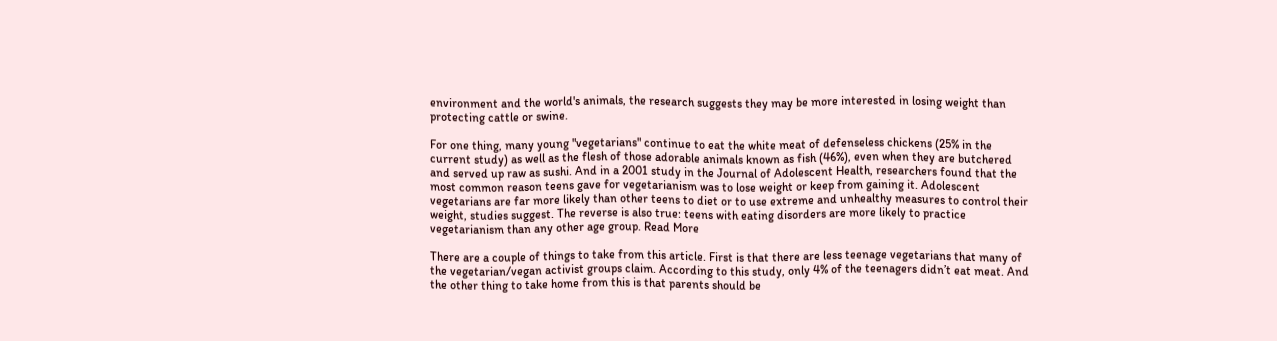environment and the world's animals, the research suggests they may be more interested in losing weight than protecting cattle or swine.

For one thing, many young "vegetarians" continue to eat the white meat of defenseless chickens (25% in the current study) as well as the flesh of those adorable animals known as fish (46%), even when they are butchered and served up raw as sushi. And in a 2001 study in the Journal of Adolescent Health, researchers found that the most common reason teens gave for vegetarianism was to lose weight or keep from gaining it. Adolescent vegetarians are far more likely than other teens to diet or to use extreme and unhealthy measures to control their weight, studies suggest. The reverse is also true: teens with eating disorders are more likely to practice vegetarianism than any other age group. Read More

There are a couple of things to take from this article. First is that there are less teenage vegetarians that many of the vegetarian/vegan activist groups claim. According to this study, only 4% of the teenagers didn’t eat meat. And the other thing to take home from this is that parents should be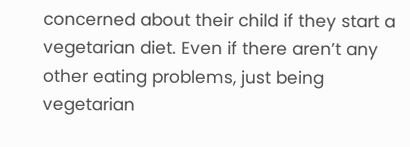concerned about their child if they start a vegetarian diet. Even if there aren’t any other eating problems, just being vegetarian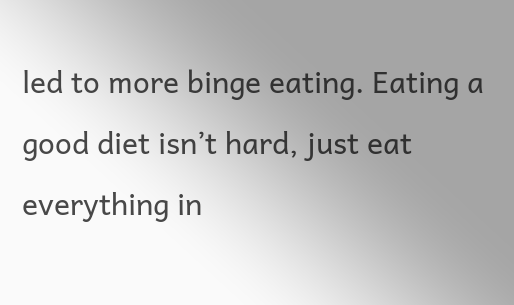led to more binge eating. Eating a good diet isn’t hard, just eat everything in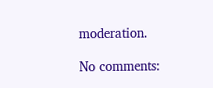moderation.

No comments: